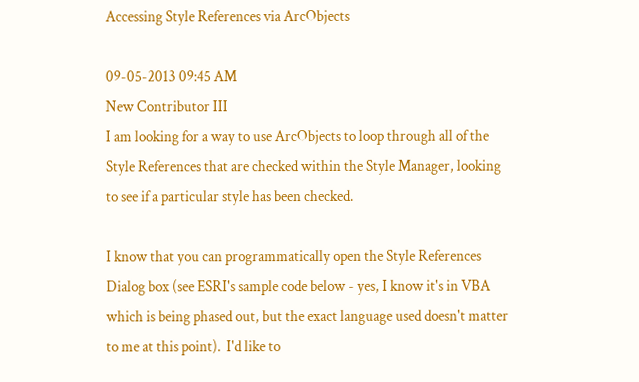Accessing Style References via ArcObjects

09-05-2013 09:45 AM
New Contributor III
I am looking for a way to use ArcObjects to loop through all of the Style References that are checked within the Style Manager, looking to see if a particular style has been checked.

I know that you can programmatically open the Style References Dialog box (see ESRI's sample code below - yes, I know it's in VBA which is being phased out, but the exact language used doesn't matter to me at this point).  I'd like to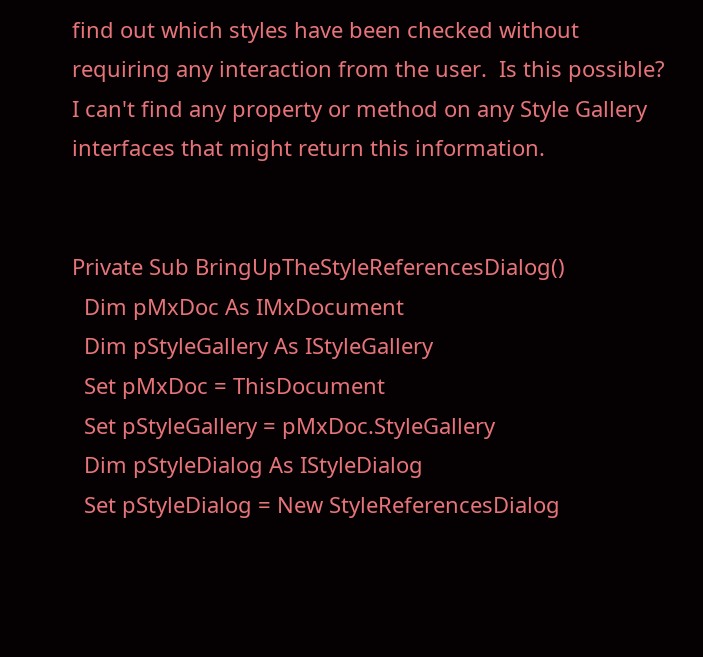find out which styles have been checked without requiring any interaction from the user.  Is this possible?  I can't find any property or method on any Style Gallery interfaces that might return this information.


Private Sub BringUpTheStyleReferencesDialog()
  Dim pMxDoc As IMxDocument
  Dim pStyleGallery As IStyleGallery
  Set pMxDoc = ThisDocument
  Set pStyleGallery = pMxDoc.StyleGallery
  Dim pStyleDialog As IStyleDialog
  Set pStyleDialog = New StyleReferencesDialog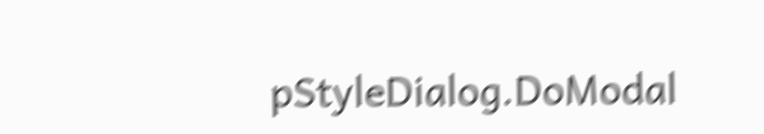pStyleDialog.DoModal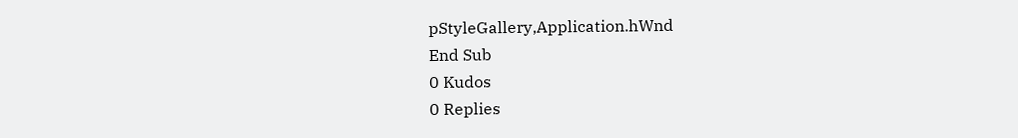pStyleGallery,Application.hWnd
End Sub
0 Kudos
0 Replies